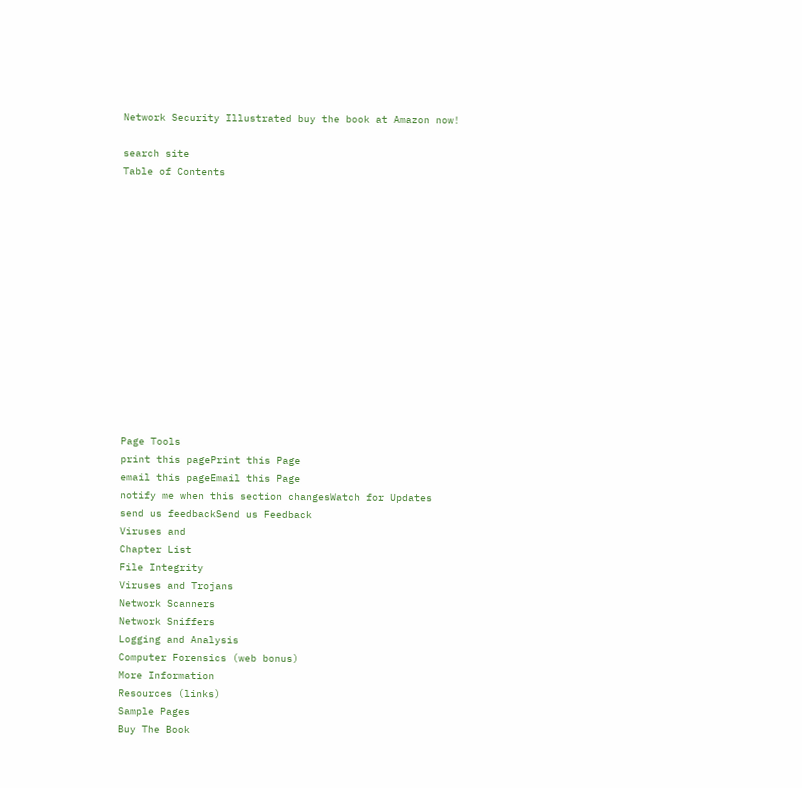Network Security Illustrated buy the book at Amazon now!

search site
Table of Contents














Page Tools
print this pagePrint this Page
email this pageEmail this Page
notify me when this section changesWatch for Updates
send us feedbackSend us Feedback
Viruses and
Chapter List
File Integrity
Viruses and Trojans
Network Scanners
Network Sniffers
Logging and Analysis
Computer Forensics (web bonus)
More Information
Resources (links)
Sample Pages
Buy The Book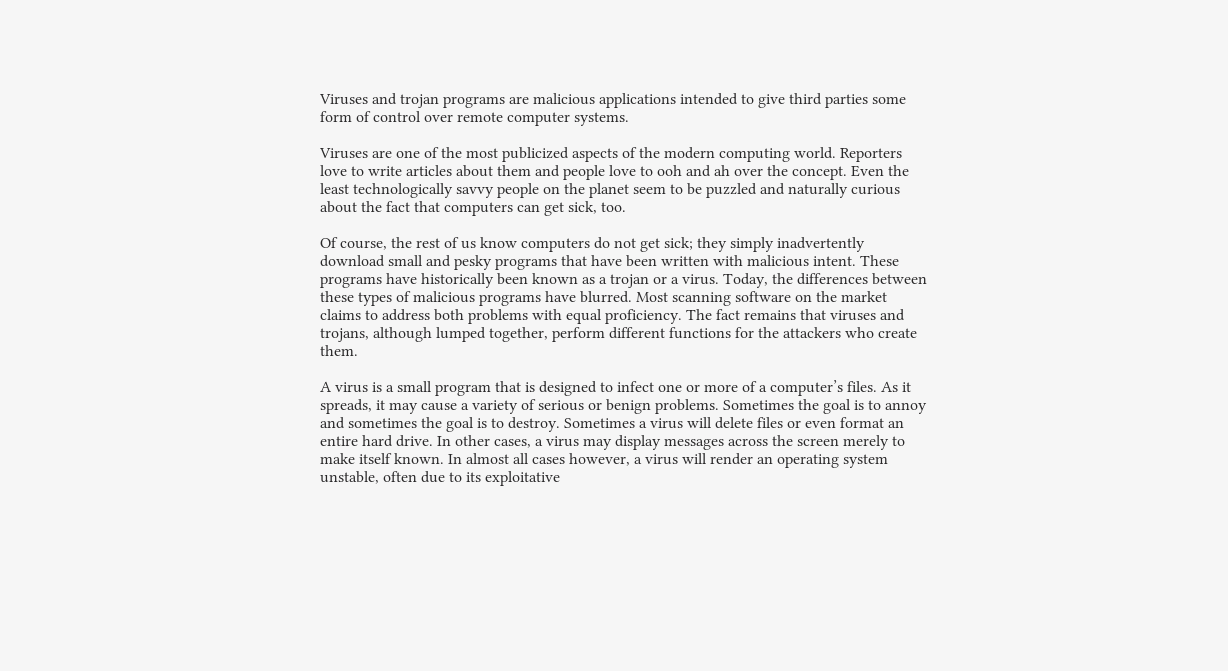Viruses and trojan programs are malicious applications intended to give third parties some form of control over remote computer systems.

Viruses are one of the most publicized aspects of the modern computing world. Reporters love to write articles about them and people love to ooh and ah over the concept. Even the least technologically savvy people on the planet seem to be puzzled and naturally curious about the fact that computers can get sick, too.

Of course, the rest of us know computers do not get sick; they simply inadvertently download small and pesky programs that have been written with malicious intent. These programs have historically been known as a trojan or a virus. Today, the differences between these types of malicious programs have blurred. Most scanning software on the market claims to address both problems with equal proficiency. The fact remains that viruses and trojans, although lumped together, perform different functions for the attackers who create them.

A virus is a small program that is designed to infect one or more of a computer’s files. As it spreads, it may cause a variety of serious or benign problems. Sometimes the goal is to annoy and sometimes the goal is to destroy. Sometimes a virus will delete files or even format an entire hard drive. In other cases, a virus may display messages across the screen merely to make itself known. In almost all cases however, a virus will render an operating system unstable, often due to its exploitative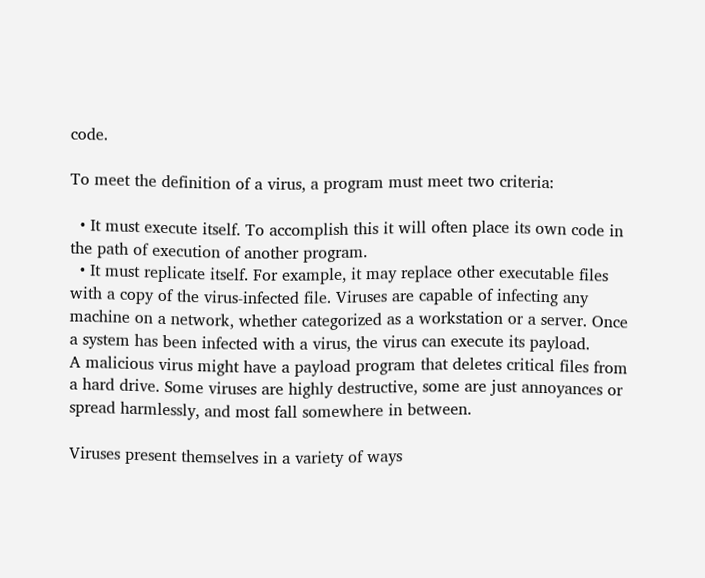code.

To meet the definition of a virus, a program must meet two criteria:

  • It must execute itself. To accomplish this it will often place its own code in the path of execution of another program.
  • It must replicate itself. For example, it may replace other executable files with a copy of the virus-infected file. Viruses are capable of infecting any machine on a network, whether categorized as a workstation or a server. Once a system has been infected with a virus, the virus can execute its payload.
A malicious virus might have a payload program that deletes critical files from a hard drive. Some viruses are highly destructive, some are just annoyances or spread harmlessly, and most fall somewhere in between.

Viruses present themselves in a variety of ways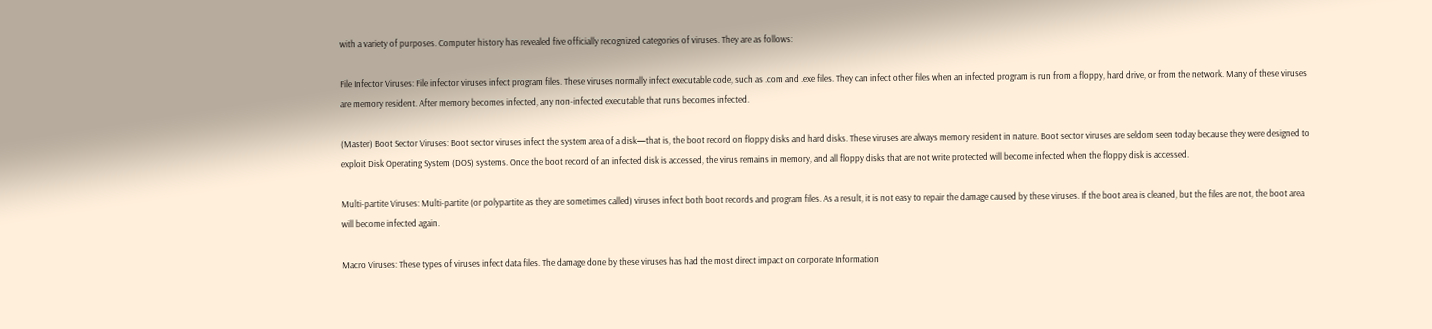with a variety of purposes. Computer history has revealed five officially recognized categories of viruses. They are as follows:

File Infector Viruses: File infector viruses infect program files. These viruses normally infect executable code, such as .com and .exe files. They can infect other files when an infected program is run from a floppy, hard drive, or from the network. Many of these viruses are memory resident. After memory becomes infected, any non-infected executable that runs becomes infected.

(Master) Boot Sector Viruses: Boot sector viruses infect the system area of a disk—that is, the boot record on floppy disks and hard disks. These viruses are always memory resident in nature. Boot sector viruses are seldom seen today because they were designed to exploit Disk Operating System (DOS) systems. Once the boot record of an infected disk is accessed, the virus remains in memory, and all floppy disks that are not write protected will become infected when the floppy disk is accessed.

Multi-partite Viruses: Multi-partite (or polypartite as they are sometimes called) viruses infect both boot records and program files. As a result, it is not easy to repair the damage caused by these viruses. If the boot area is cleaned, but the files are not, the boot area will become infected again.

Macro Viruses: These types of viruses infect data files. The damage done by these viruses has had the most direct impact on corporate Information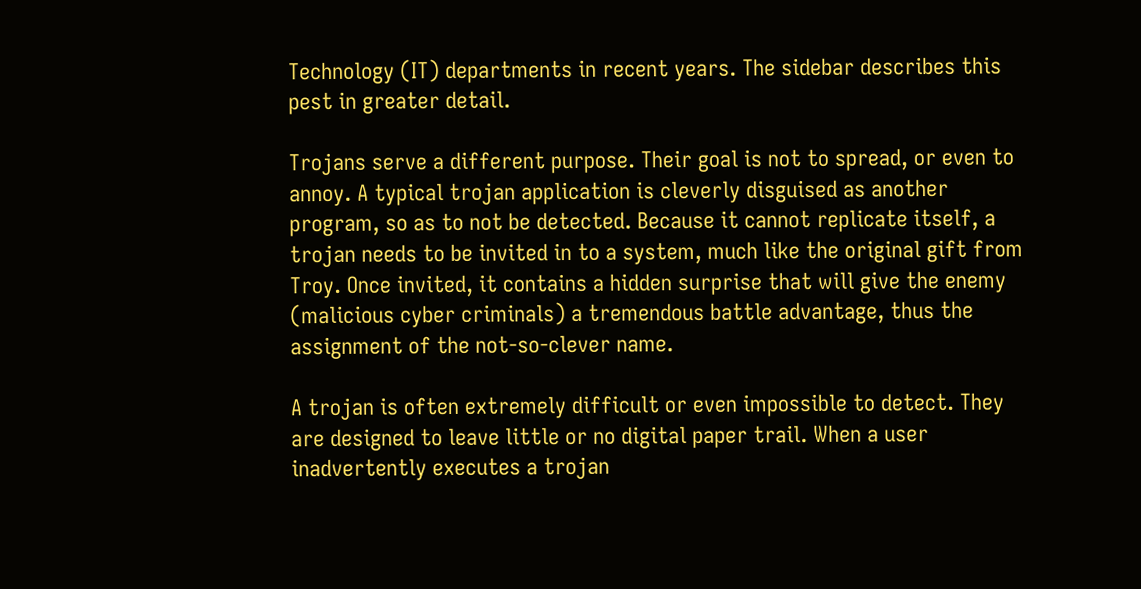Technology (IT) departments in recent years. The sidebar describes this pest in greater detail.

Trojans serve a different purpose. Their goal is not to spread, or even to annoy. A typical trojan application is cleverly disguised as another program, so as to not be detected. Because it cannot replicate itself, a trojan needs to be invited in to a system, much like the original gift from Troy. Once invited, it contains a hidden surprise that will give the enemy (malicious cyber criminals) a tremendous battle advantage, thus the assignment of the not-so-clever name.

A trojan is often extremely difficult or even impossible to detect. They are designed to leave little or no digital paper trail. When a user inadvertently executes a trojan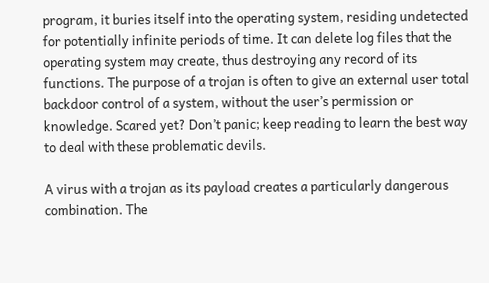program, it buries itself into the operating system, residing undetected for potentially infinite periods of time. It can delete log files that the operating system may create, thus destroying any record of its functions. The purpose of a trojan is often to give an external user total backdoor control of a system, without the user’s permission or knowledge. Scared yet? Don’t panic; keep reading to learn the best way to deal with these problematic devils.

A virus with a trojan as its payload creates a particularly dangerous combination. The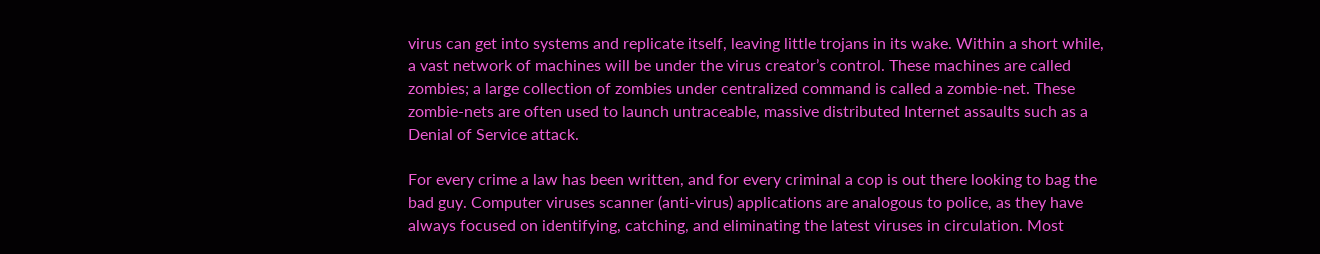virus can get into systems and replicate itself, leaving little trojans in its wake. Within a short while, a vast network of machines will be under the virus creator’s control. These machines are called zombies; a large collection of zombies under centralized command is called a zombie-net. These zombie-nets are often used to launch untraceable, massive distributed Internet assaults such as a Denial of Service attack.

For every crime a law has been written, and for every criminal a cop is out there looking to bag the bad guy. Computer viruses scanner (anti-virus) applications are analogous to police, as they have always focused on identifying, catching, and eliminating the latest viruses in circulation. Most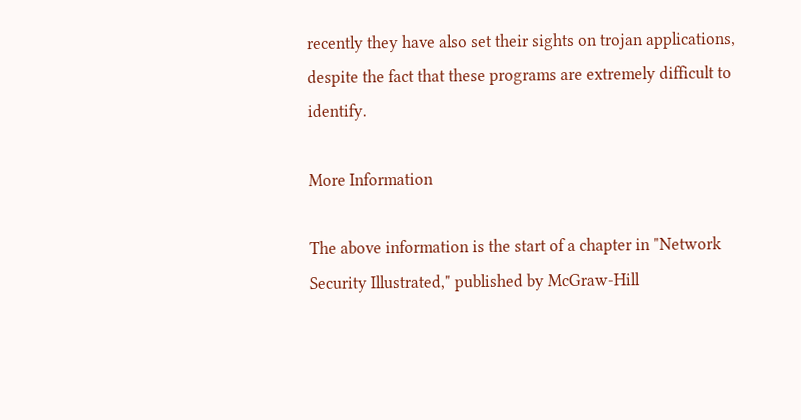recently they have also set their sights on trojan applications, despite the fact that these programs are extremely difficult to identify.

More Information

The above information is the start of a chapter in "Network Security Illustrated," published by McGraw-Hill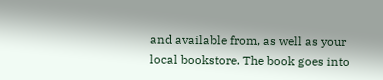and available from, as well as your local bookstore. The book goes into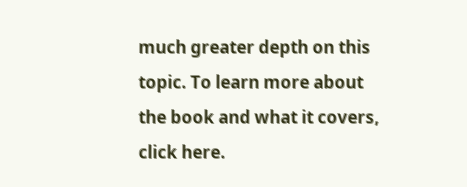much greater depth on this topic. To learn more about the book and what it covers, click here.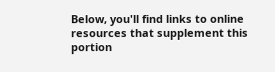Below, you'll find links to online resources that supplement this portion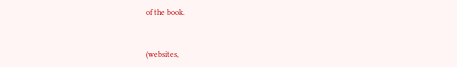of the book.


(websites,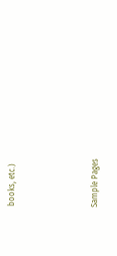books, etc.)




Sample Pages